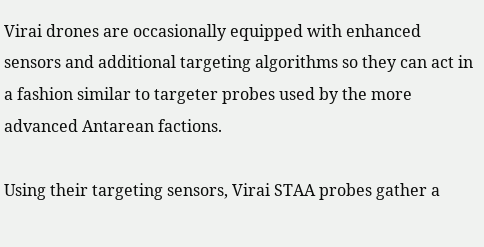Virai drones are occasionally equipped with enhanced sensors and additional targeting algorithms so they can act in a fashion similar to targeter probes used by the more advanced Antarean factions.

Using their targeting sensors, Virai STAA probes gather a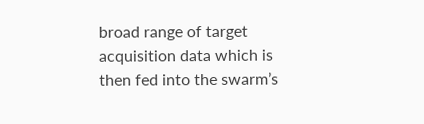broad range of target acquisition data which is then fed into the swarm’s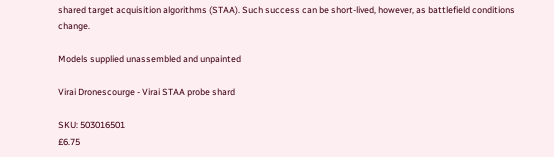shared target acquisition algorithms (STAA). Such success can be short-lived, however, as battlefield conditions change.

Models supplied unassembled and unpainted

Virai Dronescourge - Virai STAA probe shard

SKU: 503016501
£6.75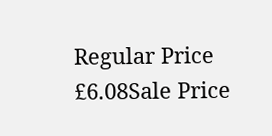Regular Price
£6.08Sale Price